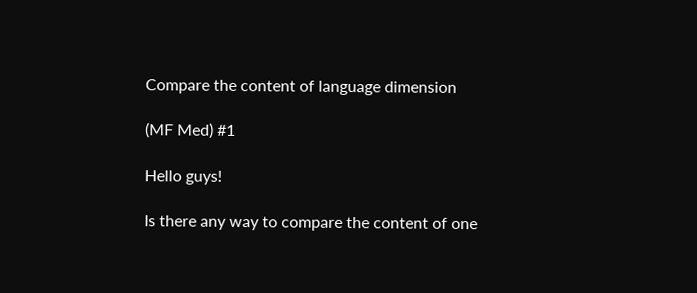Compare the content of language dimension

(MF Med) #1

Hello guys!

Is there any way to compare the content of one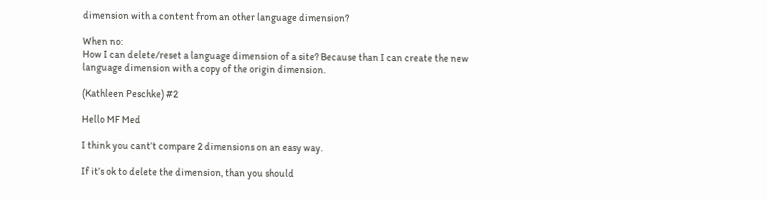dimension with a content from an other language dimension?

When no:
How I can delete/reset a language dimension of a site? Because than I can create the new language dimension with a copy of the origin dimension.

(Kathleen Peschke) #2

Hello MF Med

I think you cant’t compare 2 dimensions on an easy way.

If it’s ok to delete the dimension, than you should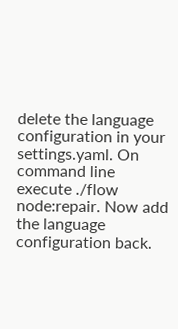delete the language configuration in your settings.yaml. On command line execute ./flow node:repair. Now add the language configuration back.